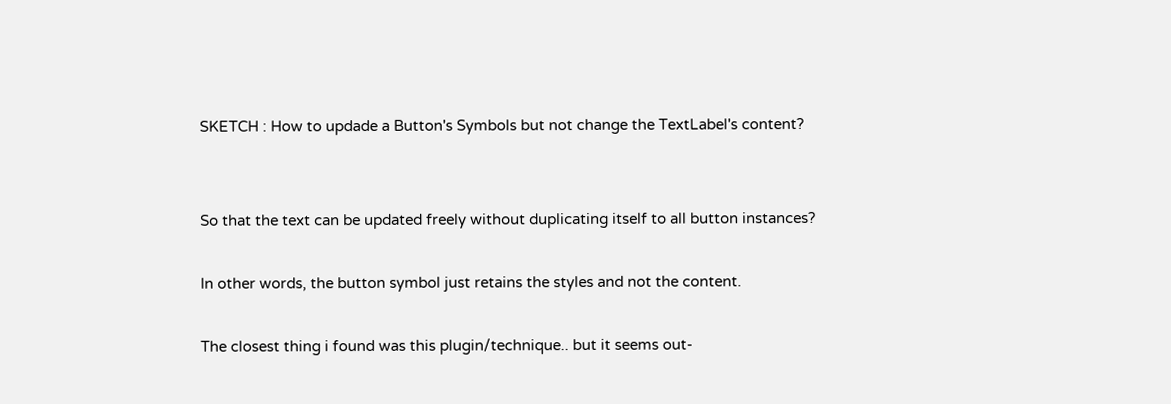SKETCH : How to updade a Button's Symbols but not change the TextLabel's content?


So that the text can be updated freely without duplicating itself to all button instances?

In other words, the button symbol just retains the styles and not the content.

The closest thing i found was this plugin/technique.. but it seems out-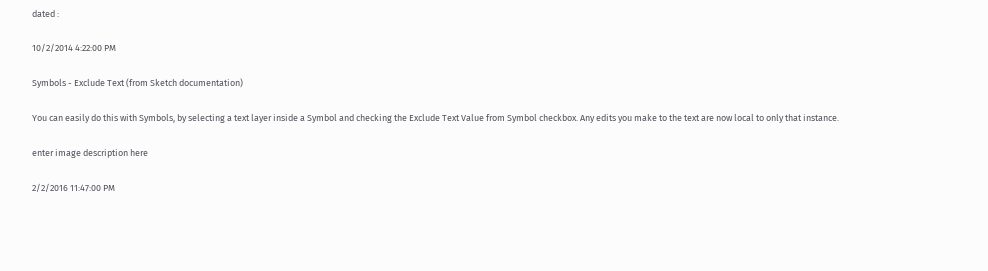dated :

10/2/2014 4:22:00 PM

Symbols - Exclude Text (from Sketch documentation)

You can easily do this with Symbols, by selecting a text layer inside a Symbol and checking the Exclude Text Value from Symbol checkbox. Any edits you make to the text are now local to only that instance.

enter image description here

2/2/2016 11:47:00 PM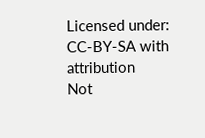Licensed under: CC-BY-SA with attribution
Not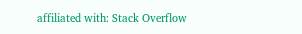affiliated with: Stack Overflow